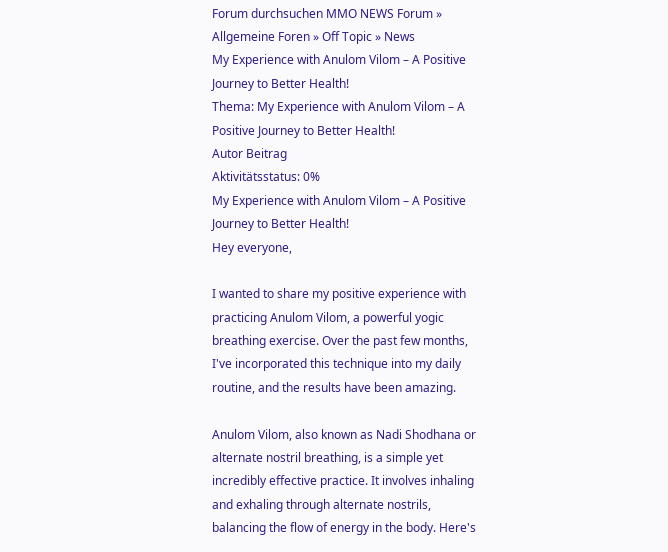Forum durchsuchen MMO NEWS Forum » Allgemeine Foren » Off Topic » News
My Experience with Anulom Vilom – A Positive Journey to Better Health!
Thema: My Experience with Anulom Vilom – A Positive Journey to Better Health!
Autor Beitrag
Aktivitätsstatus: 0%
My Experience with Anulom Vilom – A Positive Journey to Better Health!
Hey everyone,

I wanted to share my positive experience with practicing Anulom Vilom, a powerful yogic breathing exercise. Over the past few months, I've incorporated this technique into my daily routine, and the results have been amazing.

Anulom Vilom, also known as Nadi Shodhana or alternate nostril breathing, is a simple yet incredibly effective practice. It involves inhaling and exhaling through alternate nostrils, balancing the flow of energy in the body. Here's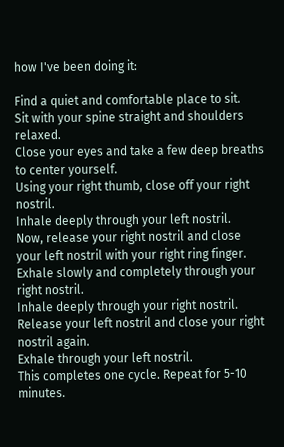how I've been doing it:

Find a quiet and comfortable place to sit.
Sit with your spine straight and shoulders relaxed.
Close your eyes and take a few deep breaths to center yourself.
Using your right thumb, close off your right nostril.
Inhale deeply through your left nostril.
Now, release your right nostril and close your left nostril with your right ring finger.
Exhale slowly and completely through your right nostril.
Inhale deeply through your right nostril.
Release your left nostril and close your right nostril again.
Exhale through your left nostril.
This completes one cycle. Repeat for 5-10 minutes.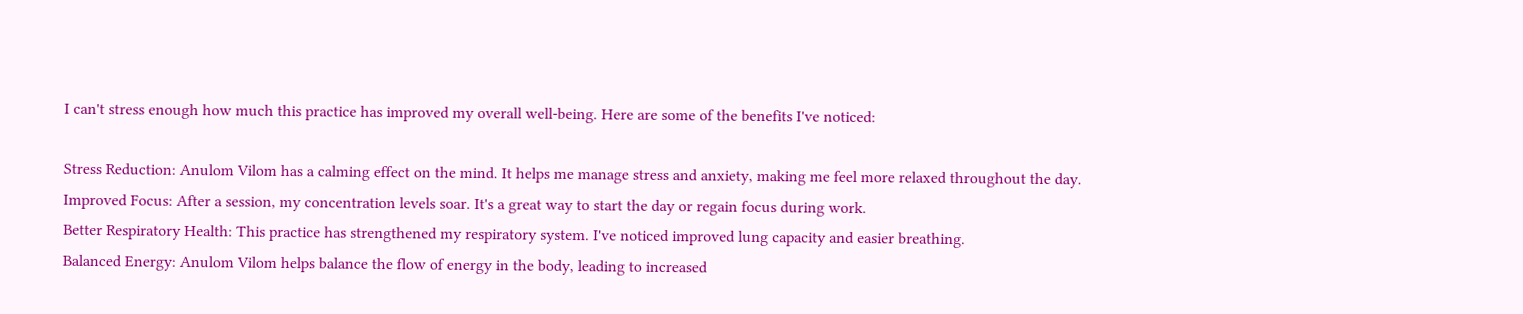I can't stress enough how much this practice has improved my overall well-being. Here are some of the benefits I've noticed:

Stress Reduction: Anulom Vilom has a calming effect on the mind. It helps me manage stress and anxiety, making me feel more relaxed throughout the day.
Improved Focus: After a session, my concentration levels soar. It's a great way to start the day or regain focus during work.
Better Respiratory Health: This practice has strengthened my respiratory system. I've noticed improved lung capacity and easier breathing.
Balanced Energy: Anulom Vilom helps balance the flow of energy in the body, leading to increased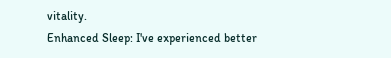vitality.
Enhanced Sleep: I've experienced better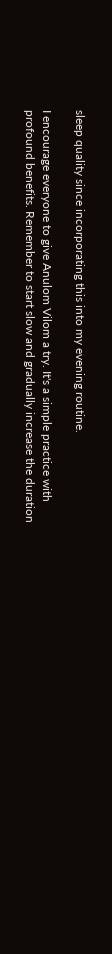sleep quality since incorporating this into my evening routine.

I encourage everyone to give Anulom Vilom a try. It's a simple practice with profound benefits. Remember to start slow and gradually increase the duration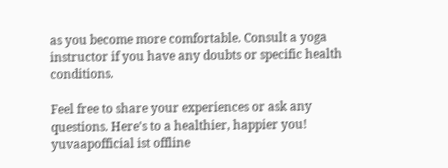as you become more comfortable. Consult a yoga instructor if you have any doubts or specific health conditions.

Feel free to share your experiences or ask any questions. Here's to a healthier, happier you!
yuvaapofficial ist offline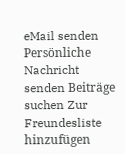eMail senden Persönliche Nachricht senden Beiträge suchen Zur Freundesliste hinzufügen